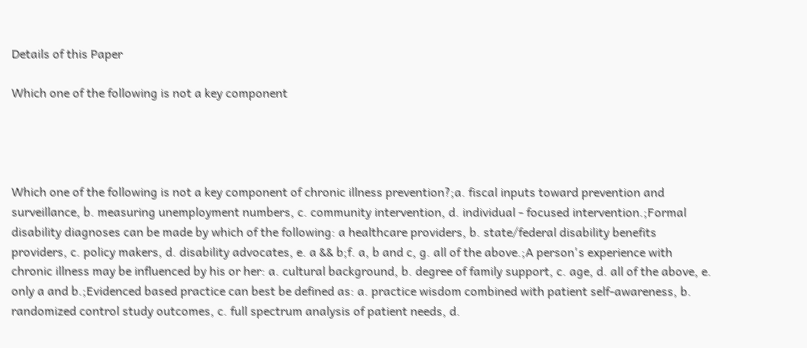Details of this Paper

Which one of the following is not a key component




Which one of the following is not a key component of chronic illness prevention?;a. fiscal inputs toward prevention and surveillance, b. measuring unemployment numbers, c. community intervention, d. individual - focused intervention.;Formal disability diagnoses can be made by which of the following: a healthcare providers, b. state/federal disability benefits providers, c. policy makers, d. disability advocates, e. a && b;f. a, b and c, g. all of the above.;A person's experience with chronic illness may be influenced by his or her: a. cultural background, b. degree of family support, c. age, d. all of the above, e. only a and b.;Evidenced based practice can best be defined as: a. practice wisdom combined with patient self-awareness, b. randomized control study outcomes, c. full spectrum analysis of patient needs, d.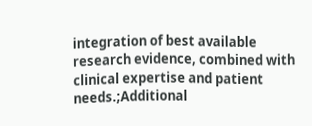integration of best available research evidence, combined with clinical expertise and patient needs.;Additional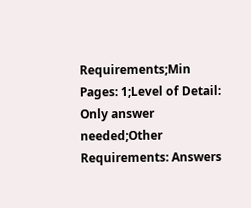Requirements;Min Pages: 1;Level of Detail: Only answer needed;Other Requirements: Answers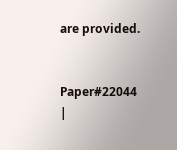are provided.


Paper#22044 |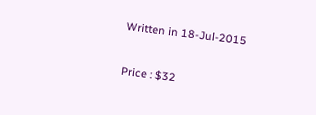Written in 18-Jul-2015

Price : $32